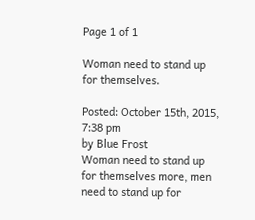Page 1 of 1

Woman need to stand up for themselves.

Posted: October 15th, 2015, 7:38 pm
by Blue Frost
Woman need to stand up for themselves more, men need to stand up for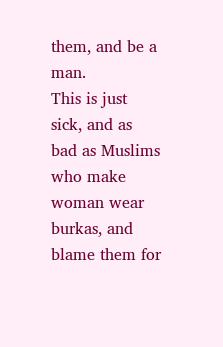them, and be a man.
This is just sick, and as bad as Muslims who make woman wear burkas, and blame them for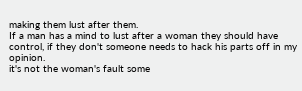making them lust after them.
If a man has a mind to lust after a woman they should have control, if they don't someone needs to hack his parts off in my opinion.
it's not the woman's fault some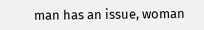man has an issue, woman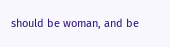should be woman, and be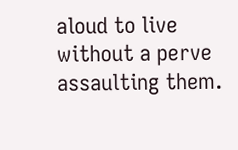aloud to live without a perve assaulting them.